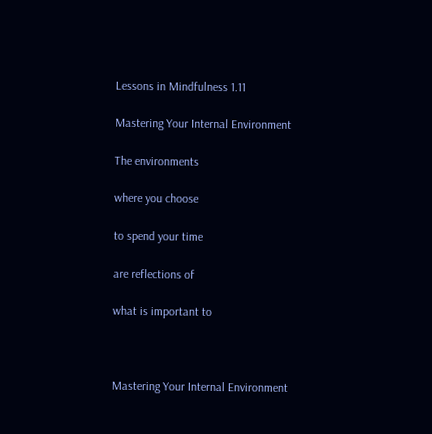Lessons in Mindfulness 1.11

Mastering Your Internal Environment

The environments

where you choose

to spend your time

are reflections of

what is important to



Mastering Your Internal Environment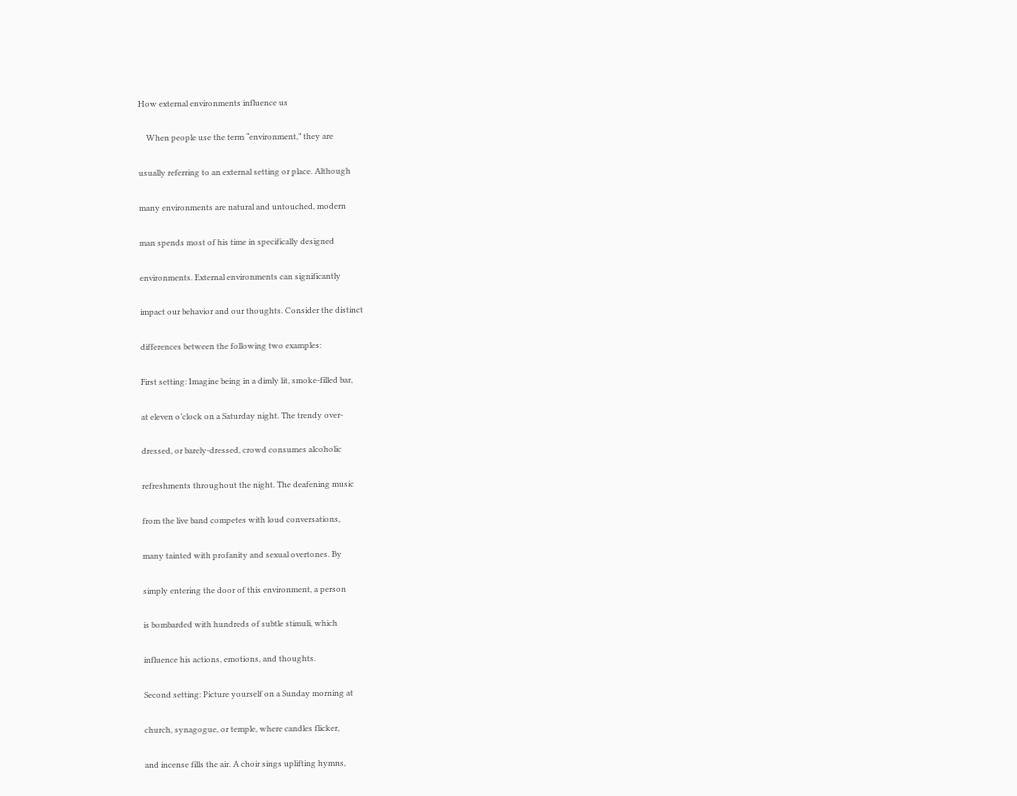How external environments influence us

    When people use the term “environment,” they are

usually referring to an external setting or place. Although

many environments are natural and untouched, modern

man spends most of his time in specifically designed

environments. External environments can significantly

impact our behavior and our thoughts. Consider the distinct

differences between the following two examples:

First setting: Imagine being in a dimly lit, smoke-filled bar,

at eleven o’clock on a Saturday night. The trendy over-

dressed, or barely-dressed, crowd consumes alcoholic

refreshments throughout the night. The deafening music

from the live band competes with loud conversations,

many tainted with profanity and sexual overtones. By

simply entering the door of this environment, a person

is bombarded with hundreds of subtle stimuli, which

influence his actions, emotions, and thoughts.

Second setting: Picture yourself on a Sunday morning at

church, synagogue, or temple, where candles flicker,

and incense fills the air. A choir sings uplifting hymns,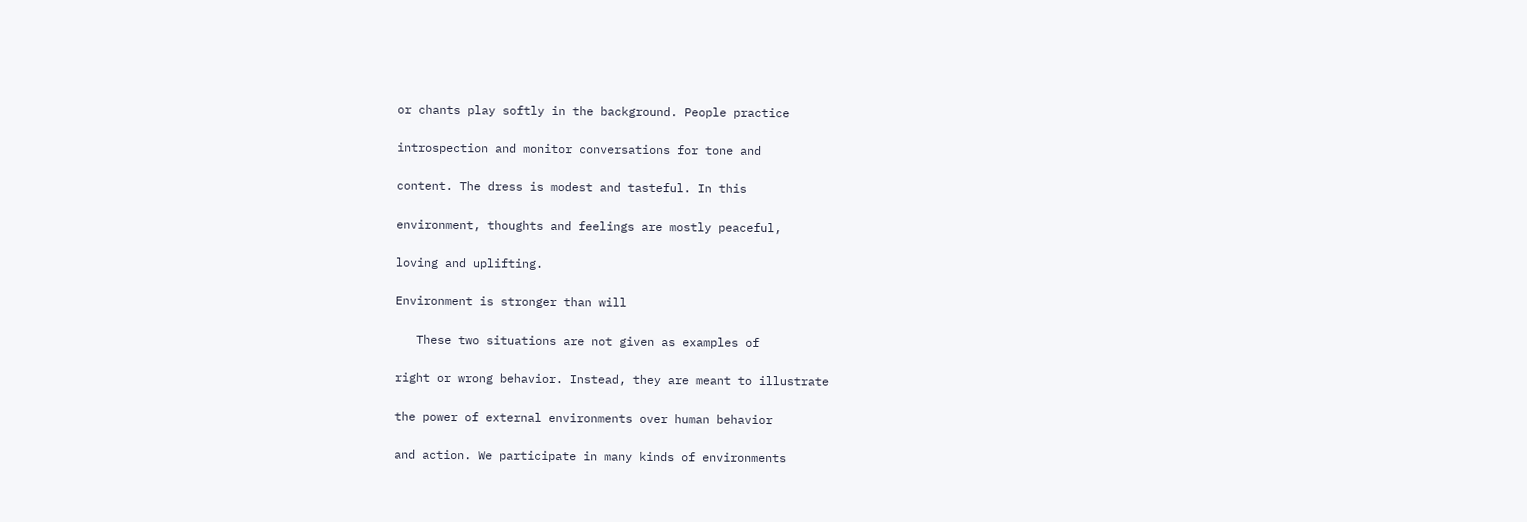or chants play softly in the background. People practice

introspection and monitor conversations for tone and

content. The dress is modest and tasteful. In this

environment, thoughts and feelings are mostly peaceful,

loving and uplifting.

Environment is stronger than will

   These two situations are not given as examples of

right or wrong behavior. Instead, they are meant to illustrate

the power of external environments over human behavior

and action. We participate in many kinds of environments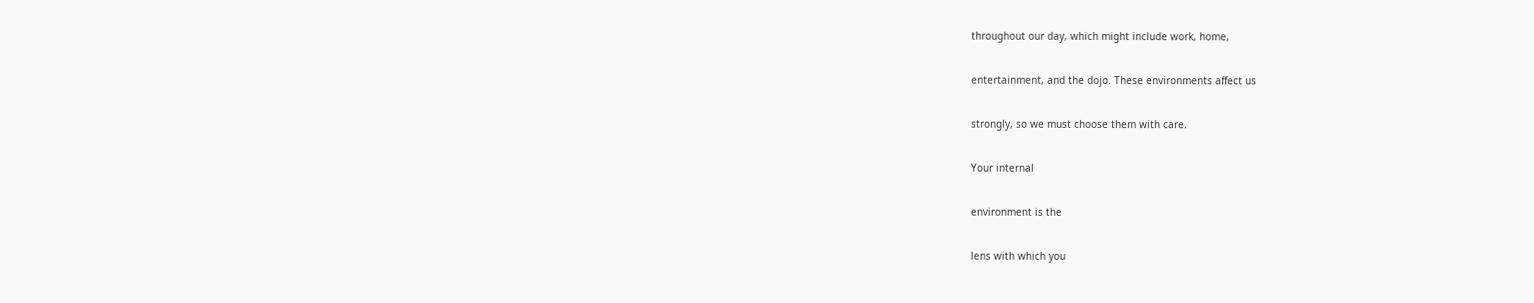throughout our day, which might include work, home,

entertainment, and the dojo. These environments affect us

strongly, so we must choose them with care.

Your internal

environment is the

lens with which you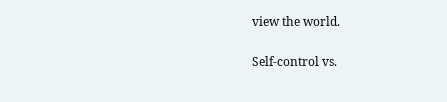view the world.

Self-control vs.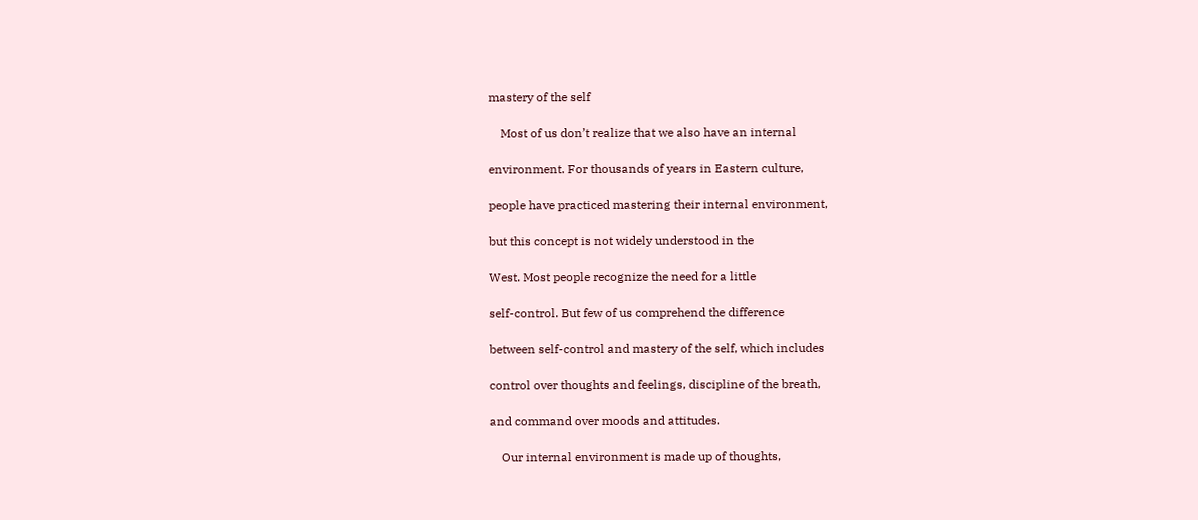mastery of the self

    Most of us don’t realize that we also have an internal

environment. For thousands of years in Eastern culture,

people have practiced mastering their internal environment,

but this concept is not widely understood in the

West. Most people recognize the need for a little

self-control. But few of us comprehend the difference

between self-control and mastery of the self, which includes

control over thoughts and feelings, discipline of the breath,

and command over moods and attitudes.

    Our internal environment is made up of thoughts,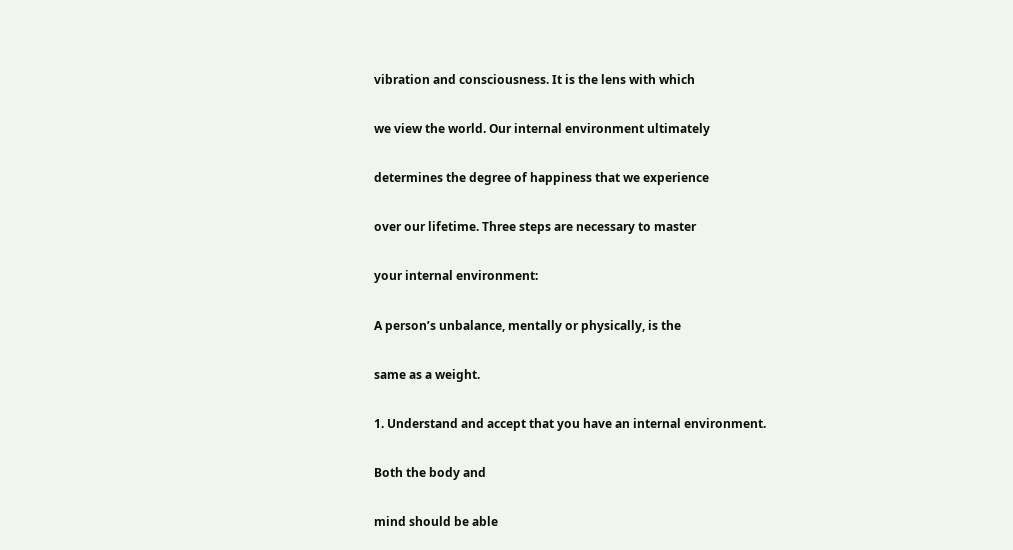vibration and consciousness. It is the lens with which

we view the world. Our internal environment ultimately

determines the degree of happiness that we experience

over our lifetime. Three steps are necessary to master

your internal environment:

A person’s unbalance, mentally or physically, is the

same as a weight.

1. Understand and accept that you have an internal environment.

Both the body and

mind should be able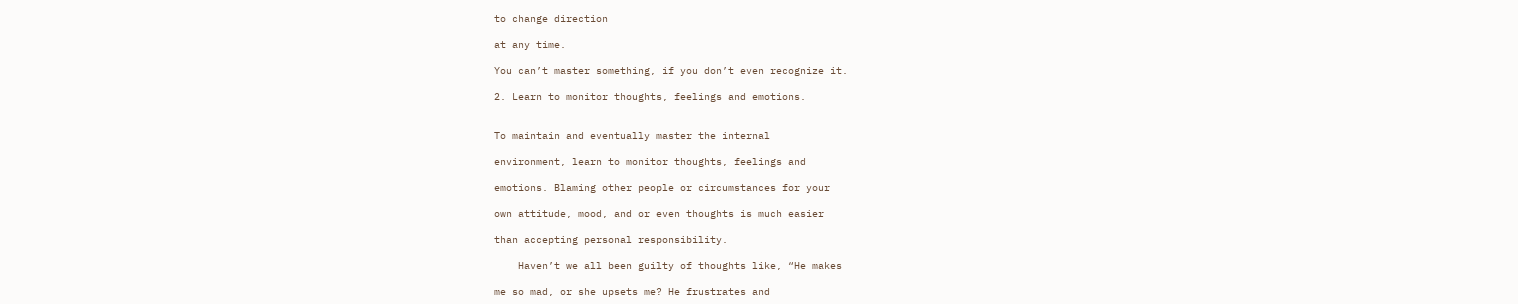to change direction

at any time.

You can’t master something, if you don’t even recognize it.

2. Learn to monitor thoughts, feelings and emotions.


To maintain and eventually master the internal

environment, learn to monitor thoughts, feelings and

emotions. Blaming other people or circumstances for your

own attitude, mood, and or even thoughts is much easier

than accepting personal responsibility.

    Haven’t we all been guilty of thoughts like, “He makes

me so mad, or she upsets me? He frustrates and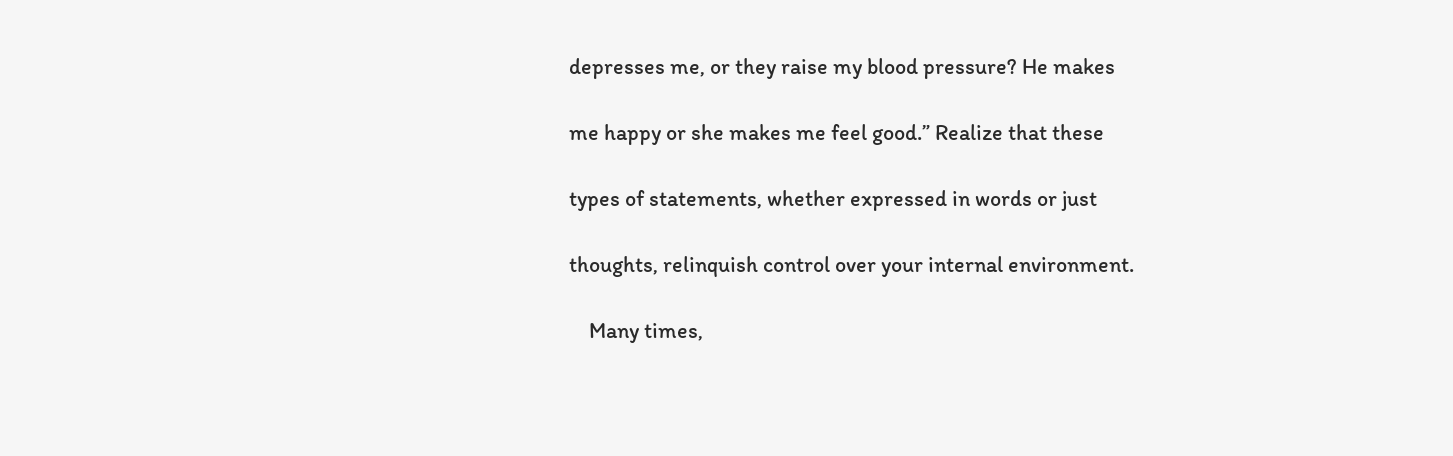depresses me, or they raise my blood pressure? He makes

me happy or she makes me feel good.” Realize that these

types of statements, whether expressed in words or just

thoughts, relinquish control over your internal environment.

    Many times,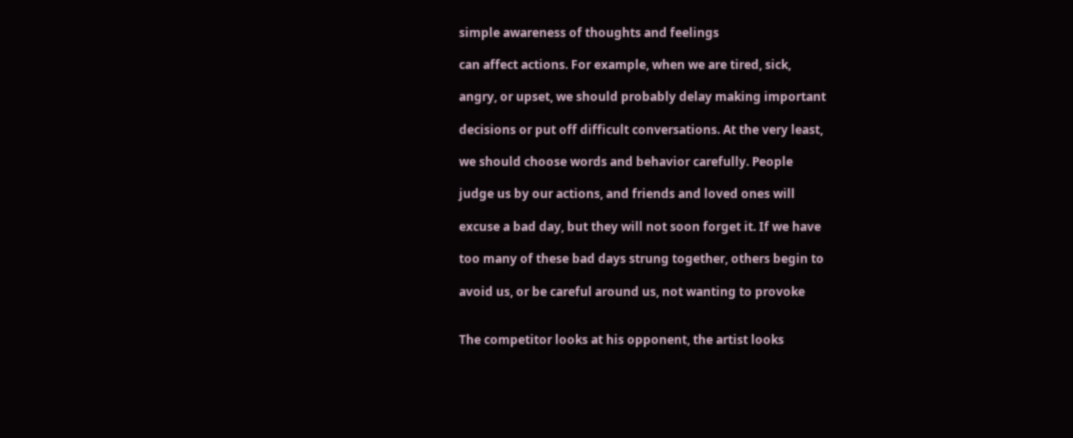simple awareness of thoughts and feelings

can affect actions. For example, when we are tired, sick,

angry, or upset, we should probably delay making important

decisions or put off difficult conversations. At the very least,

we should choose words and behavior carefully. People

judge us by our actions, and friends and loved ones will

excuse a bad day, but they will not soon forget it. If we have

too many of these bad days strung together, others begin to

avoid us, or be careful around us, not wanting to provoke


The competitor looks at his opponent, the artist looks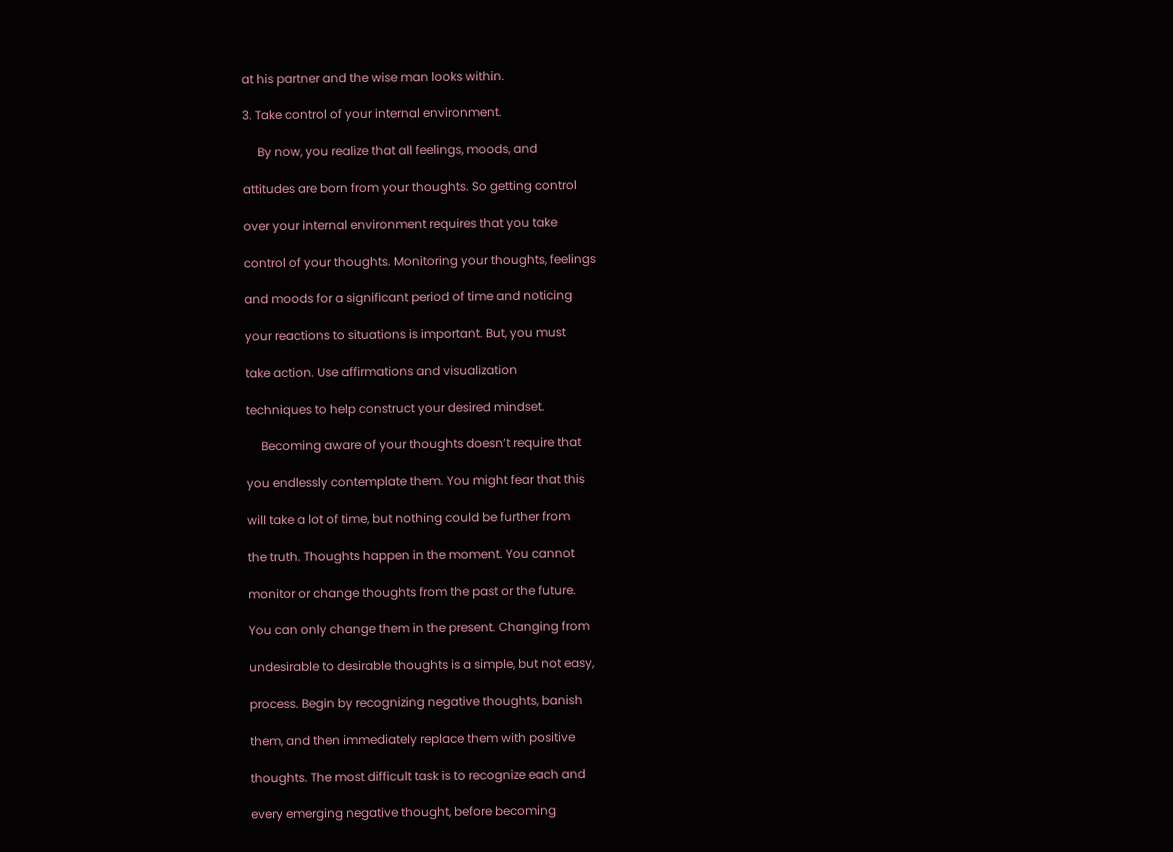at his partner and the wise man looks within.

3. Take control of your internal environment.

     By now, you realize that all feelings, moods, and

attitudes are born from your thoughts. So getting control

over your internal environment requires that you take

control of your thoughts. Monitoring your thoughts, feelings

and moods for a significant period of time and noticing

your reactions to situations is important. But, you must

take action. Use affirmations and visualization

techniques to help construct your desired mindset.

     Becoming aware of your thoughts doesn’t require that

you endlessly contemplate them. You might fear that this

will take a lot of time, but nothing could be further from

the truth. Thoughts happen in the moment. You cannot

monitor or change thoughts from the past or the future.

You can only change them in the present. Changing from

undesirable to desirable thoughts is a simple, but not easy,

process. Begin by recognizing negative thoughts, banish

them, and then immediately replace them with positive

thoughts. The most difficult task is to recognize each and

every emerging negative thought, before becoming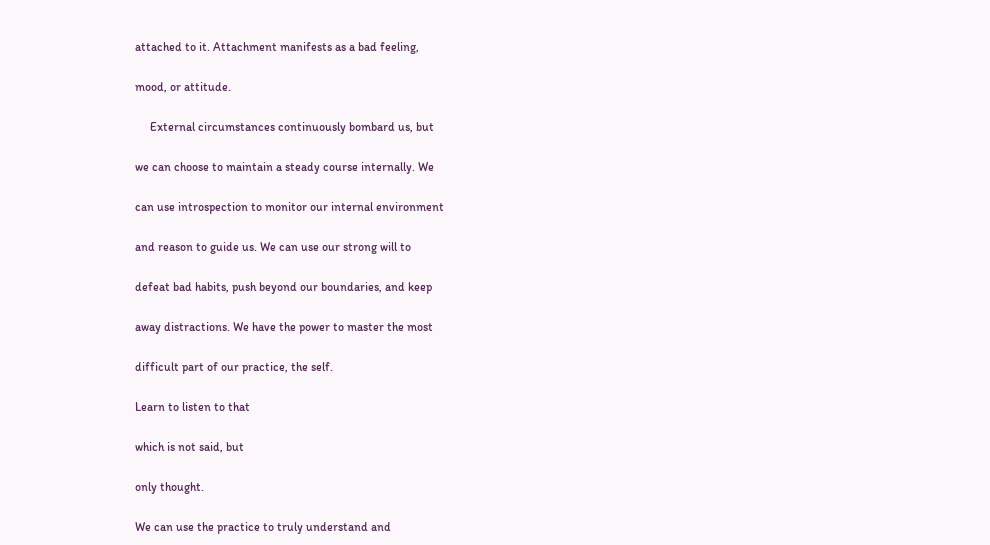attached to it. Attachment manifests as a bad feeling,

mood, or attitude.

     External circumstances continuously bombard us, but

we can choose to maintain a steady course internally. We

can use introspection to monitor our internal environment

and reason to guide us. We can use our strong will to

defeat bad habits, push beyond our boundaries, and keep

away distractions. We have the power to master the most

difficult part of our practice, the self.

Learn to listen to that

which is not said, but

only thought.

We can use the practice to truly understand and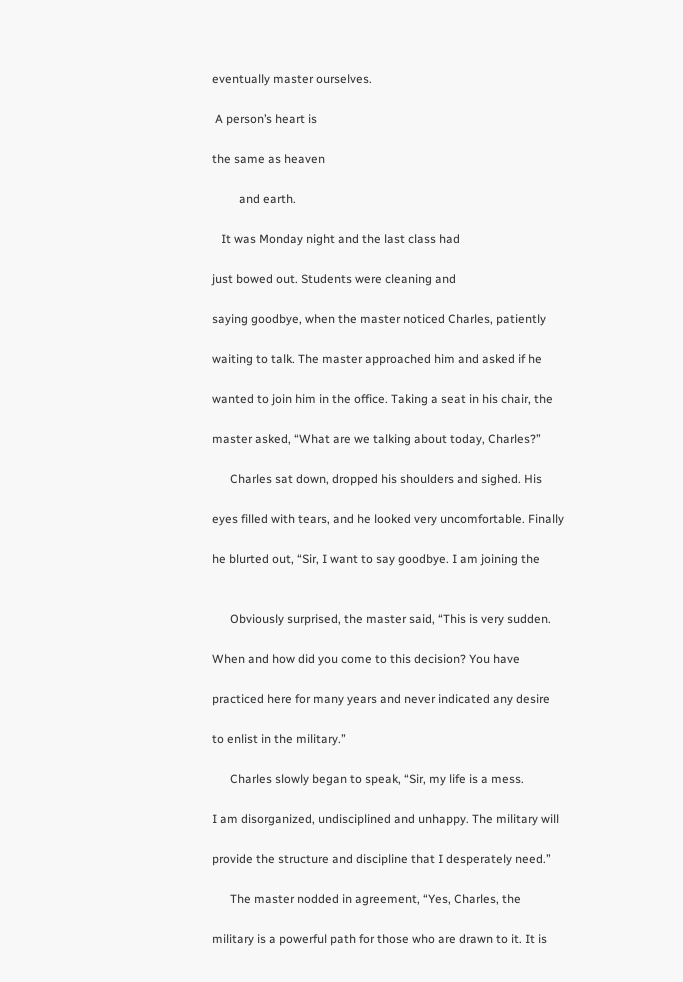eventually master ourselves.

 A person’s heart is

the same as heaven

         and earth.

   It was Monday night and the last class had

just bowed out. Students were cleaning and

saying goodbye, when the master noticed Charles, patiently

waiting to talk. The master approached him and asked if he

wanted to join him in the office. Taking a seat in his chair, the

master asked, “What are we talking about today, Charles?”

      Charles sat down, dropped his shoulders and sighed. His

eyes filled with tears, and he looked very uncomfortable. Finally

he blurted out, “Sir, I want to say goodbye. I am joining the


      Obviously surprised, the master said, “This is very sudden.

When and how did you come to this decision? You have

practiced here for many years and never indicated any desire

to enlist in the military.”

      Charles slowly began to speak, “Sir, my life is a mess.

I am disorganized, undisciplined and unhappy. The military will

provide the structure and discipline that I desperately need.”

      The master nodded in agreement, “Yes, Charles, the

military is a powerful path for those who are drawn to it. It is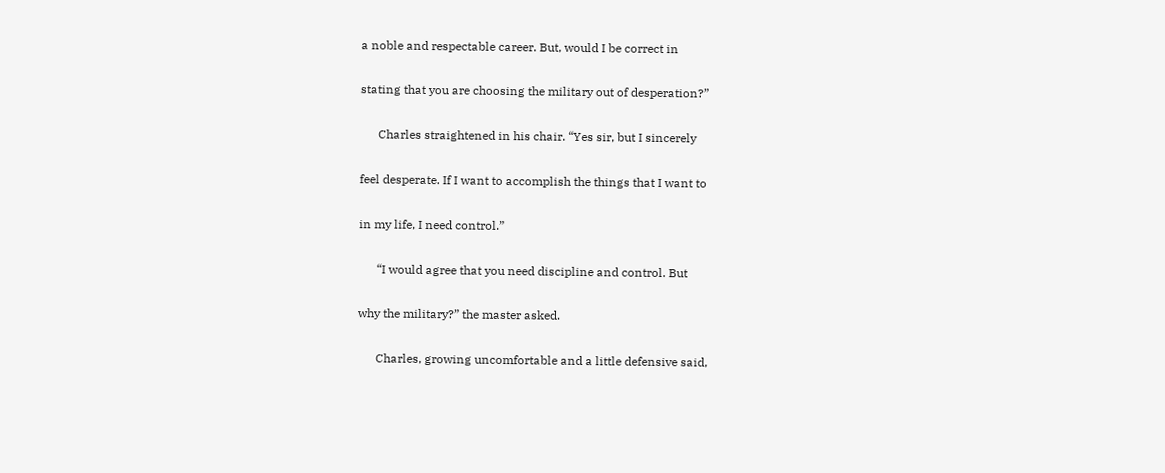a noble and respectable career. But, would I be correct in

stating that you are choosing the military out of desperation?”

      Charles straightened in his chair. “Yes sir, but I sincerely

feel desperate. If I want to accomplish the things that I want to

in my life, I need control.”

      “I would agree that you need discipline and control. But

why the military?” the master asked.

      Charles, growing uncomfortable and a little defensive said,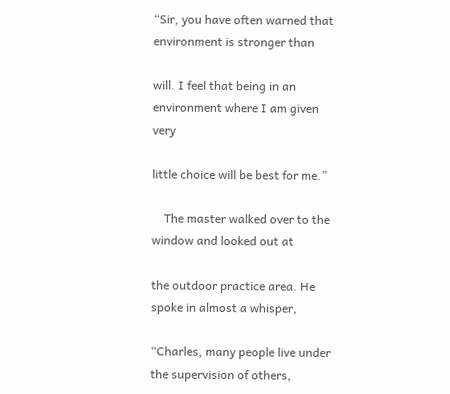“Sir, you have often warned that environment is stronger than

will. I feel that being in an environment where I am given very

little choice will be best for me.”

    The master walked over to the window and looked out at

the outdoor practice area. He spoke in almost a whisper,

“Charles, many people live under the supervision of others,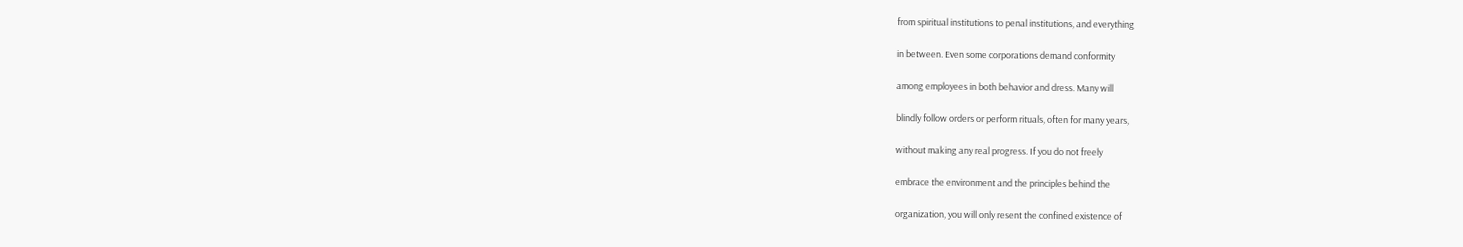from spiritual institutions to penal institutions, and everything

in between. Even some corporations demand conformity

among employees in both behavior and dress. Many will

blindly follow orders or perform rituals, often for many years,

without making any real progress. If you do not freely

embrace the environment and the principles behind the

organization, you will only resent the confined existence of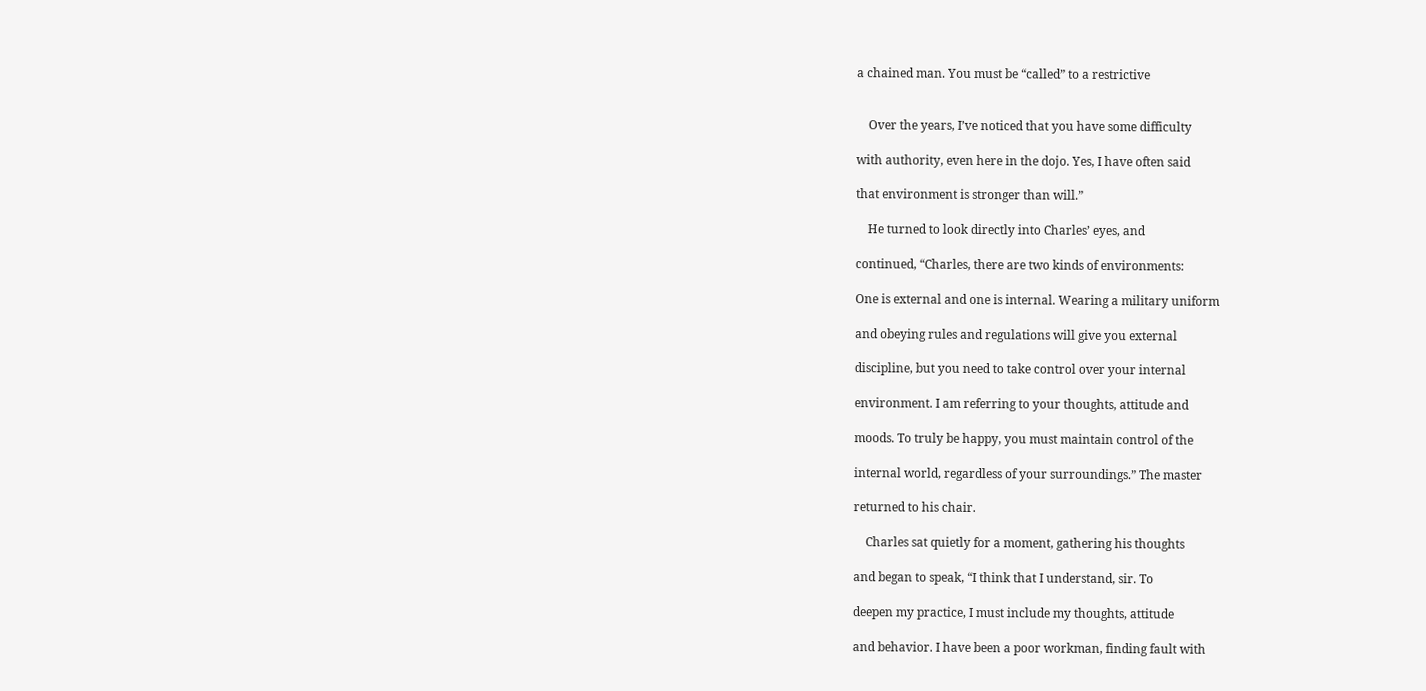a chained man. You must be “called” to a restrictive


    Over the years, I’ve noticed that you have some difficulty

with authority, even here in the dojo. Yes, I have often said

that environment is stronger than will.”

    He turned to look directly into Charles’ eyes, and

continued, “Charles, there are two kinds of environments:

One is external and one is internal. Wearing a military uniform

and obeying rules and regulations will give you external

discipline, but you need to take control over your internal

environment. I am referring to your thoughts, attitude and

moods. To truly be happy, you must maintain control of the

internal world, regardless of your surroundings.” The master

returned to his chair.

    Charles sat quietly for a moment, gathering his thoughts

and began to speak, “I think that I understand, sir. To

deepen my practice, I must include my thoughts, attitude

and behavior. I have been a poor workman, finding fault with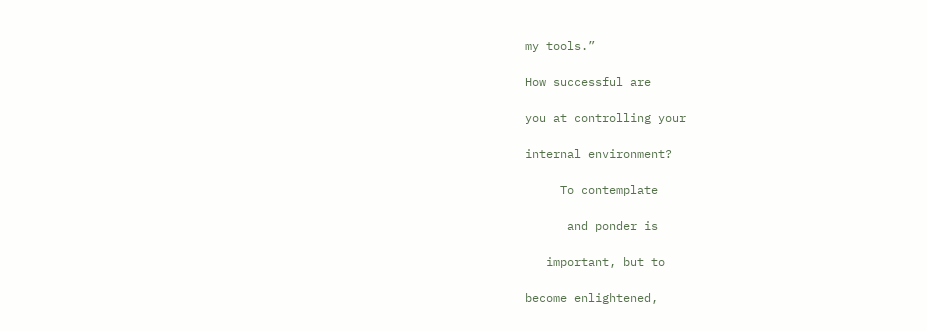my tools.”

How successful are

you at controlling your

internal environment?

     To contemplate

      and ponder is

   important, but to

become enlightened,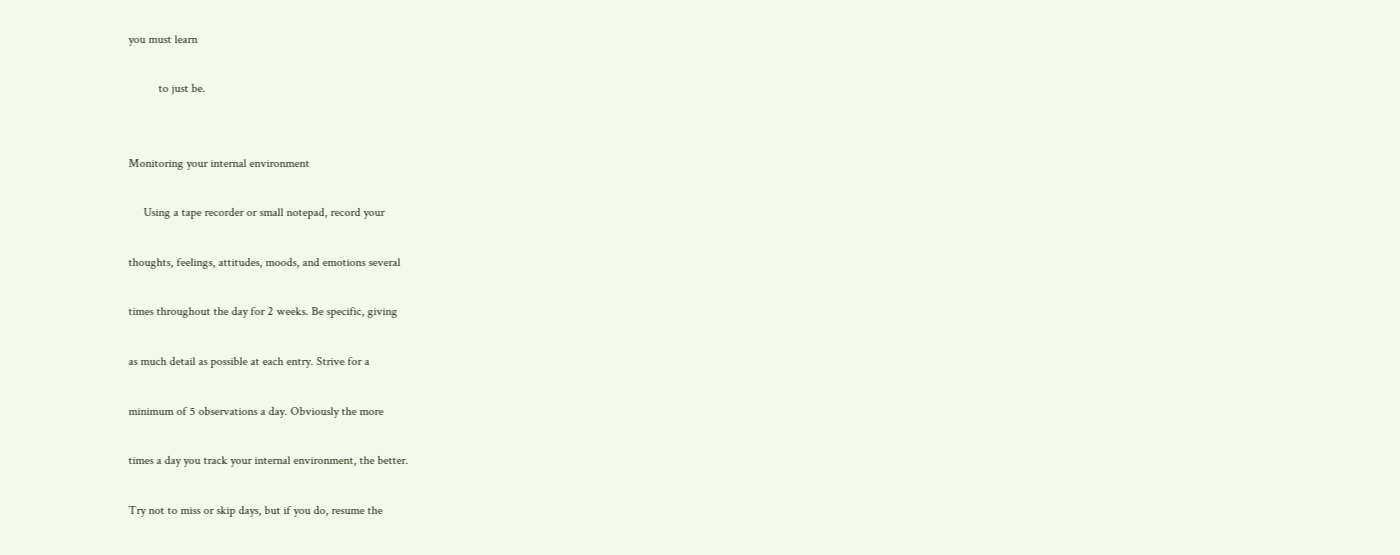you must learn

          to just be.


Monitoring your internal environment

     Using a tape recorder or small notepad, record your

thoughts, feelings, attitudes, moods, and emotions several

times throughout the day for 2 weeks. Be specific, giving

as much detail as possible at each entry. Strive for a

minimum of 5 observations a day. Obviously the more

times a day you track your internal environment, the better.

Try not to miss or skip days, but if you do, resume the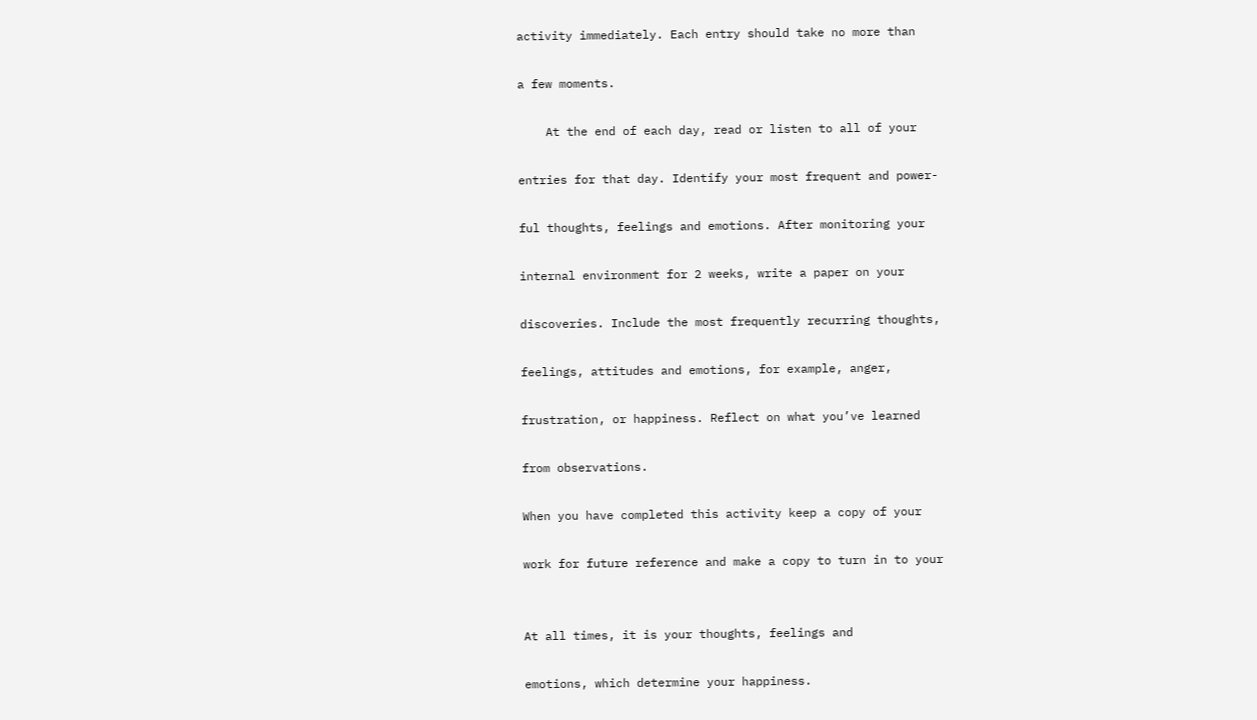activity immediately. Each entry should take no more than

a few moments.

    At the end of each day, read or listen to all of your

entries for that day. Identify your most frequent and power-

ful thoughts, feelings and emotions. After monitoring your

internal environment for 2 weeks, write a paper on your

discoveries. Include the most frequently recurring thoughts,

feelings, attitudes and emotions, for example, anger,

frustration, or happiness. Reflect on what you’ve learned

from observations.

When you have completed this activity keep a copy of your

work for future reference and make a copy to turn in to your


At all times, it is your thoughts, feelings and

emotions, which determine your happiness.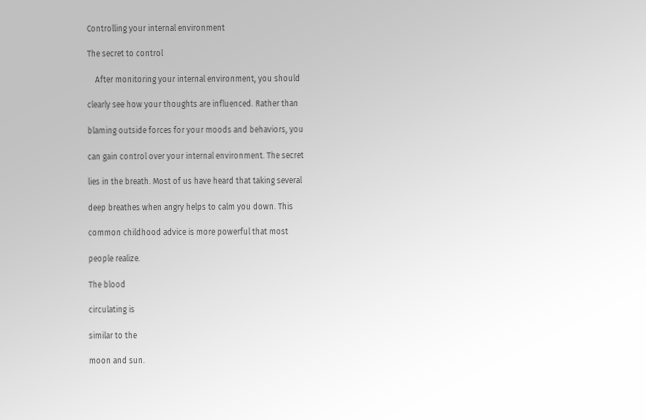Controlling your internal environment

The secret to control

    After monitoring your internal environment, you should

clearly see how your thoughts are influenced. Rather than

blaming outside forces for your moods and behaviors, you

can gain control over your internal environment. The secret

lies in the breath. Most of us have heard that taking several

deep breathes when angry helps to calm you down. This

common childhood advice is more powerful that most

people realize.

The blood

circulating is

similar to the

moon and sun.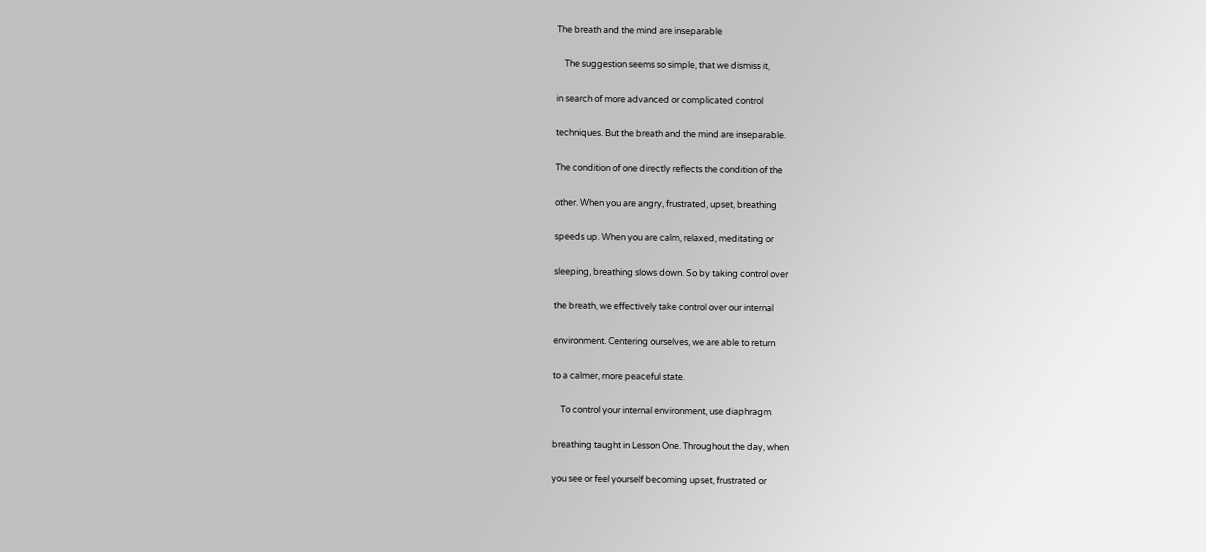The breath and the mind are inseparable

    The suggestion seems so simple, that we dismiss it,

in search of more advanced or complicated control

techniques. But the breath and the mind are inseparable.

The condition of one directly reflects the condition of the

other. When you are angry, frustrated, upset, breathing

speeds up. When you are calm, relaxed, meditating or

sleeping, breathing slows down. So by taking control over

the breath, we effectively take control over our internal

environment. Centering ourselves, we are able to return

to a calmer, more peaceful state.

    To control your internal environment, use diaphragm

breathing taught in Lesson One. Throughout the day, when

you see or feel yourself becoming upset, frustrated or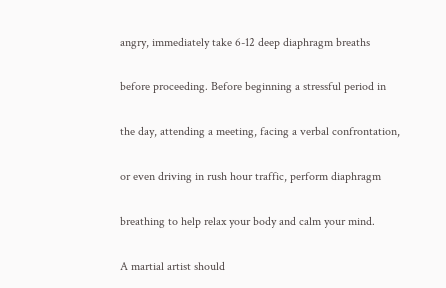angry, immediately take 6-12 deep diaphragm breaths

before proceeding. Before beginning a stressful period in

the day, attending a meeting, facing a verbal confrontation,

or even driving in rush hour traffic, perform diaphragm

breathing to help relax your body and calm your mind.

A martial artist should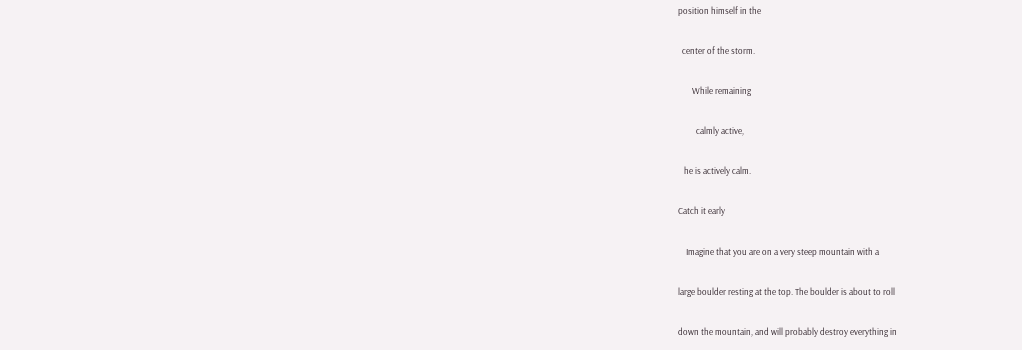position himself in the

  center of the storm.

       While remaining

         calmly active,

   he is actively calm.

Catch it early

    Imagine that you are on a very steep mountain with a

large boulder resting at the top. The boulder is about to roll

down the mountain, and will probably destroy everything in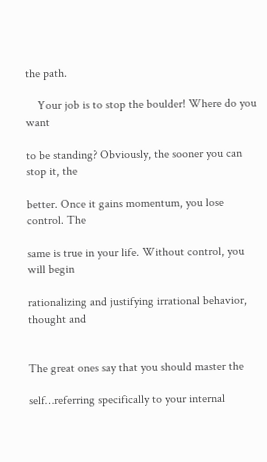the path.

    Your job is to stop the boulder! Where do you want

to be standing? Obviously, the sooner you can stop it, the

better. Once it gains momentum, you lose control. The

same is true in your life. Without control, you will begin

rationalizing and justifying irrational behavior, thought and


The great ones say that you should master the

self…referring specifically to your internal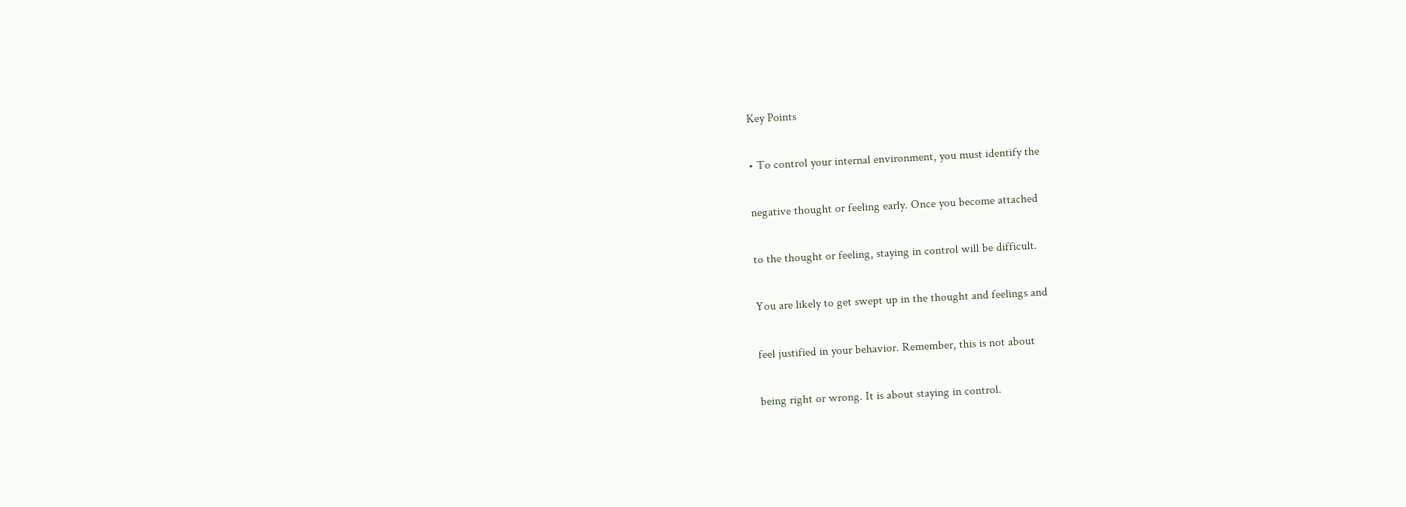Key Points

• To control your internal environment, you must identify the

negative thought or feeling early. Once you become attached

to the thought or feeling, staying in control will be difficult.

You are likely to get swept up in the thought and feelings and

feel justified in your behavior. Remember, this is not about

being right or wrong. It is about staying in control.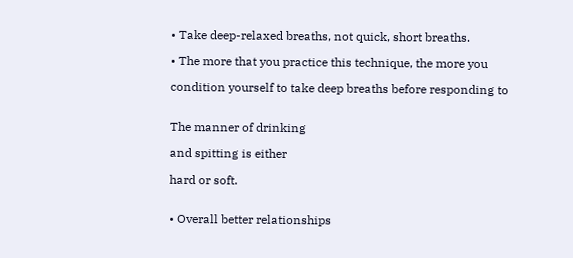• Take deep-relaxed breaths, not quick, short breaths.

• The more that you practice this technique, the more you

condition yourself to take deep breaths before responding to


The manner of drinking

and spitting is either

hard or soft.


• Overall better relationships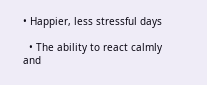• Happier, less stressful days

  • The ability to react calmly and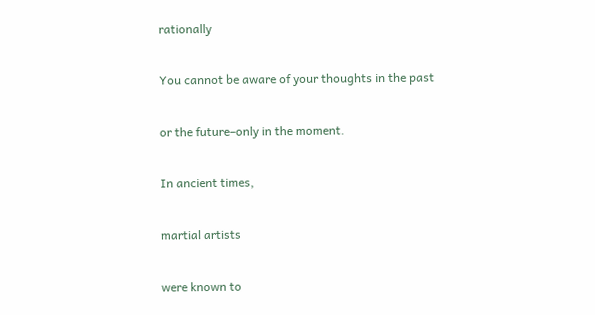rationally

You cannot be aware of your thoughts in the past

or the future–only in the moment.

In ancient times,

martial artists

were known to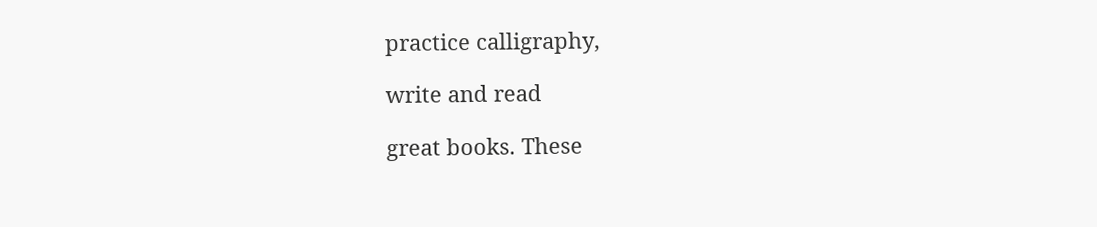practice calligraphy,

write and read

great books. These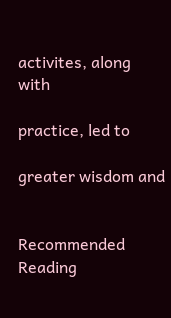activites, along with

practice, led to

greater wisdom and


Recommended Reading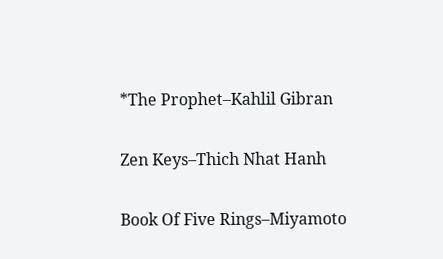*The Prophet–Kahlil Gibran

Zen Keys–Thich Nhat Hanh

Book Of Five Rings–Miyamoto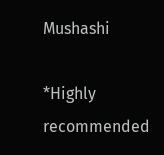Mushashi

*Highly recommended